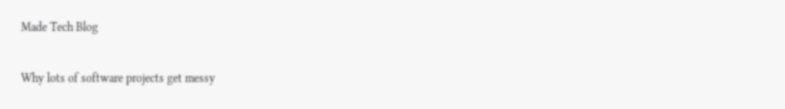Made Tech Blog

Why lots of software projects get messy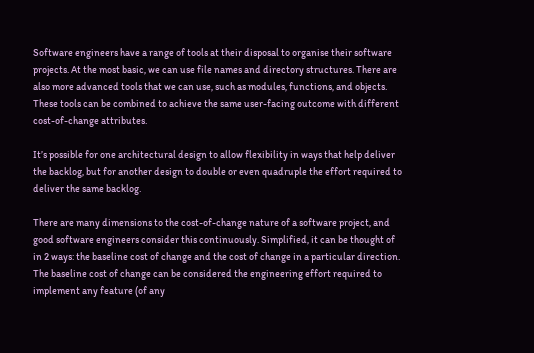Software engineers have a range of tools at their disposal to organise their software projects. At the most basic, we can use file names and directory structures. There are also more advanced tools that we can use, such as modules, functions, and objects. These tools can be combined to achieve the same user-facing outcome with different cost-of-change attributes.

It’s possible for one architectural design to allow flexibility in ways that help deliver the backlog, but for another design to double or even quadruple the effort required to deliver the same backlog.

There are many dimensions to the cost-of-change nature of a software project, and good software engineers consider this continuously. Simplified, it can be thought of in 2 ways: the baseline cost of change and the cost of change in a particular direction. The baseline cost of change can be considered the engineering effort required to implement any feature (of any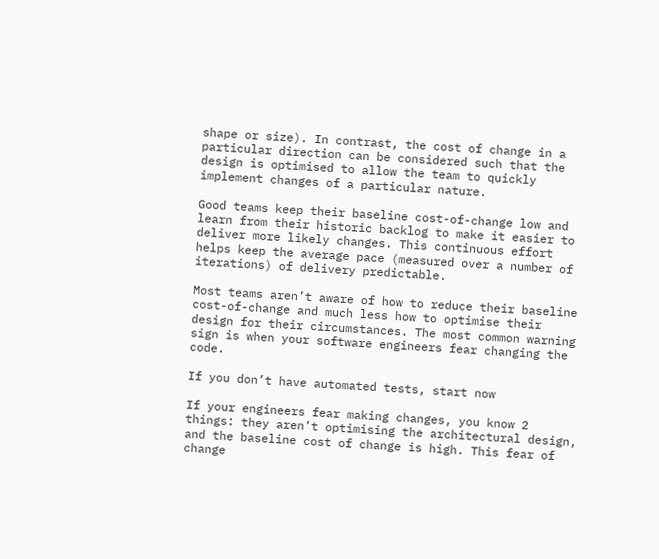shape or size). In contrast, the cost of change in a particular direction can be considered such that the design is optimised to allow the team to quickly implement changes of a particular nature.

Good teams keep their baseline cost-of-change low and learn from their historic backlog to make it easier to deliver more likely changes. This continuous effort helps keep the average pace (measured over a number of iterations) of delivery predictable.

Most teams aren’t aware of how to reduce their baseline cost-of-change and much less how to optimise their design for their circumstances. The most common warning sign is when your software engineers fear changing the code.

If you don’t have automated tests, start now

If your engineers fear making changes, you know 2 things: they aren’t optimising the architectural design, and the baseline cost of change is high. This fear of change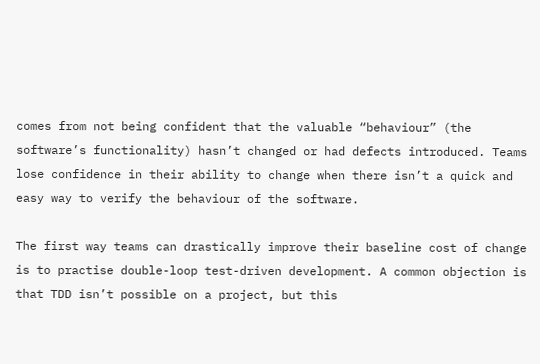comes from not being confident that the valuable “behaviour” (the software’s functionality) hasn’t changed or had defects introduced. Teams lose confidence in their ability to change when there isn’t a quick and easy way to verify the behaviour of the software.

The first way teams can drastically improve their baseline cost of change is to practise double-loop test-driven development. A common objection is that TDD isn’t possible on a project, but this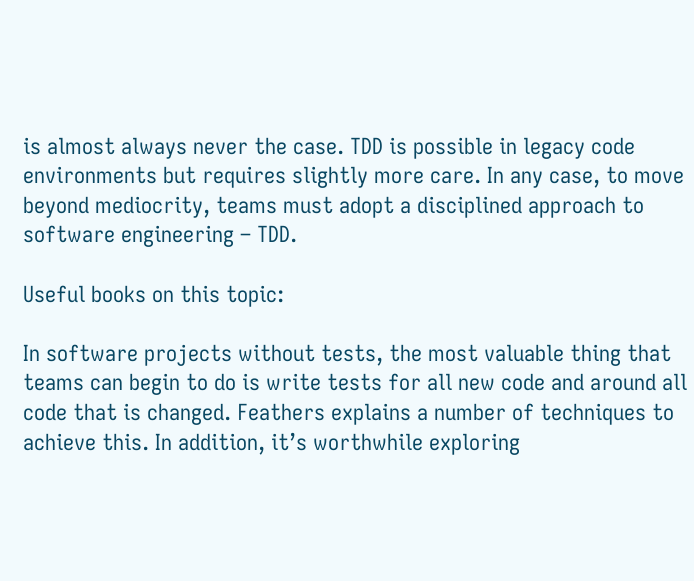is almost always never the case. TDD is possible in legacy code environments but requires slightly more care. In any case, to move beyond mediocrity, teams must adopt a disciplined approach to software engineering – TDD.

Useful books on this topic:

In software projects without tests, the most valuable thing that teams can begin to do is write tests for all new code and around all code that is changed. Feathers explains a number of techniques to achieve this. In addition, it’s worthwhile exploring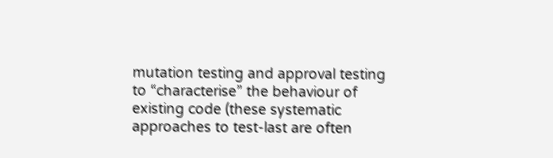mutation testing and approval testing to “characterise” the behaviour of existing code (these systematic approaches to test-last are often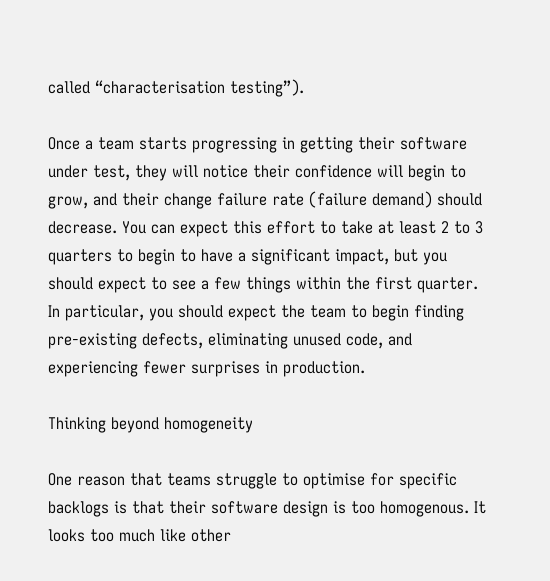called “characterisation testing”).

Once a team starts progressing in getting their software under test, they will notice their confidence will begin to grow, and their change failure rate (failure demand) should decrease. You can expect this effort to take at least 2 to 3 quarters to begin to have a significant impact, but you should expect to see a few things within the first quarter. In particular, you should expect the team to begin finding pre-existing defects, eliminating unused code, and experiencing fewer surprises in production.

Thinking beyond homogeneity

One reason that teams struggle to optimise for specific backlogs is that their software design is too homogenous. It looks too much like other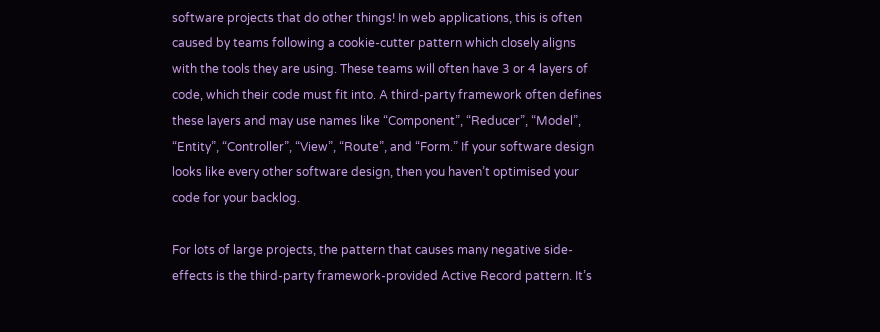software projects that do other things! In web applications, this is often caused by teams following a cookie-cutter pattern which closely aligns with the tools they are using. These teams will often have 3 or 4 layers of code, which their code must fit into. A third-party framework often defines these layers and may use names like “Component”, “Reducer”, “Model”, “Entity”, “Controller”, “View”, “Route”, and “Form.” If your software design looks like every other software design, then you haven’t optimised your code for your backlog.

For lots of large projects, the pattern that causes many negative side-effects is the third-party framework-provided Active Record pattern. It’s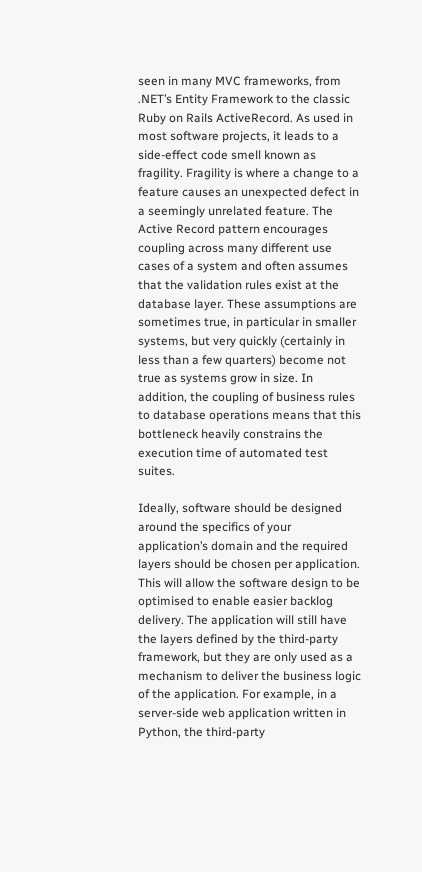seen in many MVC frameworks, from .NET’s Entity Framework to the classic Ruby on Rails ActiveRecord. As used in most software projects, it leads to a side-effect code smell known as fragility. Fragility is where a change to a feature causes an unexpected defect in a seemingly unrelated feature. The Active Record pattern encourages coupling across many different use cases of a system and often assumes that the validation rules exist at the database layer. These assumptions are sometimes true, in particular in smaller systems, but very quickly (certainly in less than a few quarters) become not true as systems grow in size. In addition, the coupling of business rules to database operations means that this bottleneck heavily constrains the execution time of automated test suites.

Ideally, software should be designed around the specifics of your application’s domain and the required layers should be chosen per application. This will allow the software design to be optimised to enable easier backlog delivery. The application will still have the layers defined by the third-party framework, but they are only used as a mechanism to deliver the business logic of the application. For example, in a server-side web application written in Python, the third-party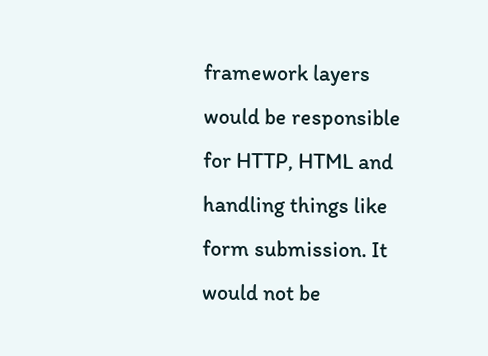framework layers would be responsible for HTTP, HTML and handling things like form submission. It would not be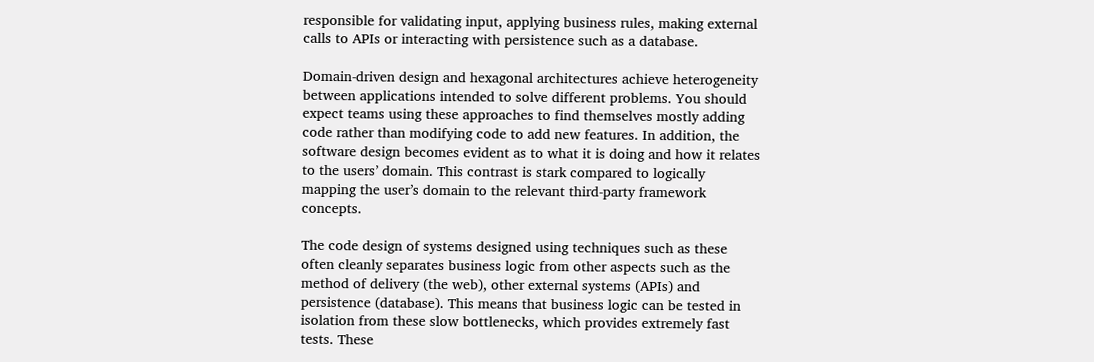responsible for validating input, applying business rules, making external calls to APIs or interacting with persistence such as a database.

Domain-driven design and hexagonal architectures achieve heterogeneity between applications intended to solve different problems. You should expect teams using these approaches to find themselves mostly adding code rather than modifying code to add new features. In addition, the software design becomes evident as to what it is doing and how it relates to the users’ domain. This contrast is stark compared to logically mapping the user’s domain to the relevant third-party framework concepts.

The code design of systems designed using techniques such as these often cleanly separates business logic from other aspects such as the method of delivery (the web), other external systems (APIs) and persistence (database). This means that business logic can be tested in isolation from these slow bottlenecks, which provides extremely fast tests. These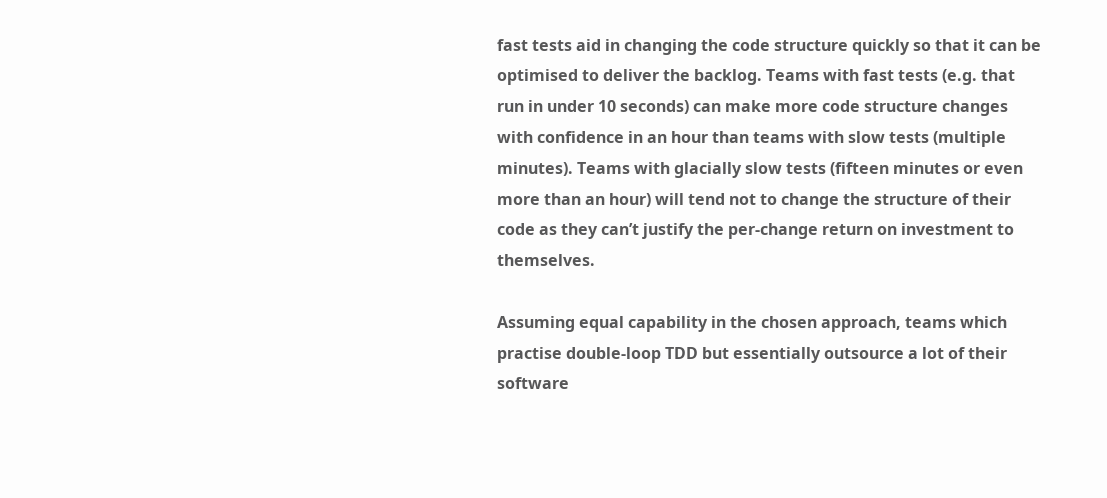fast tests aid in changing the code structure quickly so that it can be optimised to deliver the backlog. Teams with fast tests (e.g. that run in under 10 seconds) can make more code structure changes with confidence in an hour than teams with slow tests (multiple minutes). Teams with glacially slow tests (fifteen minutes or even more than an hour) will tend not to change the structure of their code as they can’t justify the per-change return on investment to themselves.

Assuming equal capability in the chosen approach, teams which practise double-loop TDD but essentially outsource a lot of their software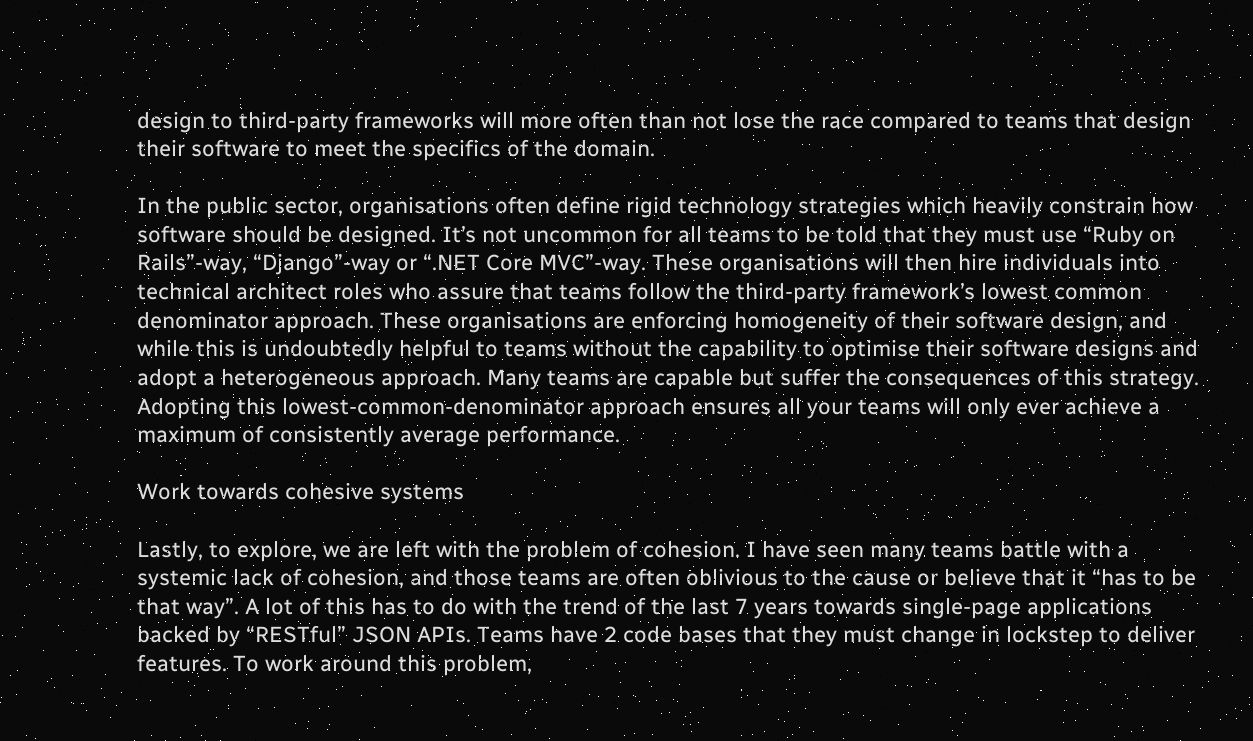design to third-party frameworks will more often than not lose the race compared to teams that design their software to meet the specifics of the domain.

In the public sector, organisations often define rigid technology strategies which heavily constrain how software should be designed. It’s not uncommon for all teams to be told that they must use “Ruby on Rails”-way, “Django”-way or “.NET Core MVC”-way. These organisations will then hire individuals into technical architect roles who assure that teams follow the third-party framework’s lowest common denominator approach. These organisations are enforcing homogeneity of their software design, and while this is undoubtedly helpful to teams without the capability to optimise their software designs and adopt a heterogeneous approach. Many teams are capable but suffer the consequences of this strategy. Adopting this lowest-common-denominator approach ensures all your teams will only ever achieve a maximum of consistently average performance.

Work towards cohesive systems

Lastly, to explore, we are left with the problem of cohesion. I have seen many teams battle with a systemic lack of cohesion, and those teams are often oblivious to the cause or believe that it “has to be that way”. A lot of this has to do with the trend of the last 7 years towards single-page applications backed by “RESTful” JSON APIs. Teams have 2 code bases that they must change in lockstep to deliver features. To work around this problem,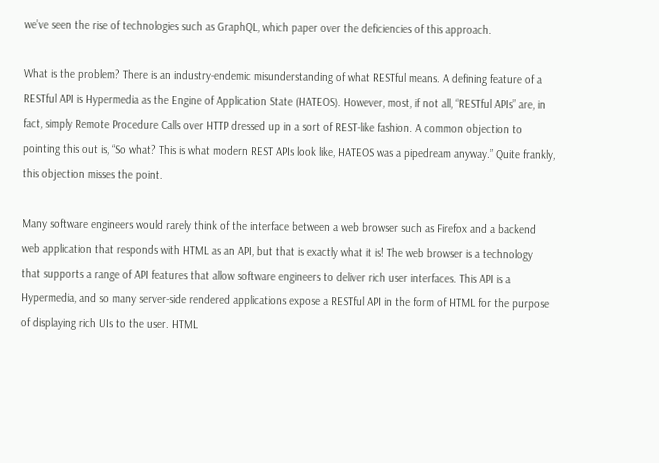we’ve seen the rise of technologies such as GraphQL, which paper over the deficiencies of this approach.

What is the problem? There is an industry-endemic misunderstanding of what RESTful means. A defining feature of a RESTful API is Hypermedia as the Engine of Application State (HATEOS). However, most, if not all, “RESTful APIs” are, in fact, simply Remote Procedure Calls over HTTP dressed up in a sort of REST-like fashion. A common objection to pointing this out is, “So what? This is what modern REST APIs look like, HATEOS was a pipedream anyway.” Quite frankly, this objection misses the point.

Many software engineers would rarely think of the interface between a web browser such as Firefox and a backend web application that responds with HTML as an API, but that is exactly what it is! The web browser is a technology that supports a range of API features that allow software engineers to deliver rich user interfaces. This API is a Hypermedia, and so many server-side rendered applications expose a RESTful API in the form of HTML for the purpose of displaying rich UIs to the user. HTML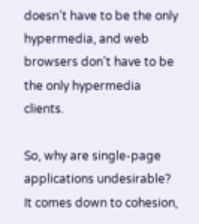doesn’t have to be the only hypermedia, and web browsers don’t have to be the only hypermedia clients.

So, why are single-page applications undesirable? It comes down to cohesion,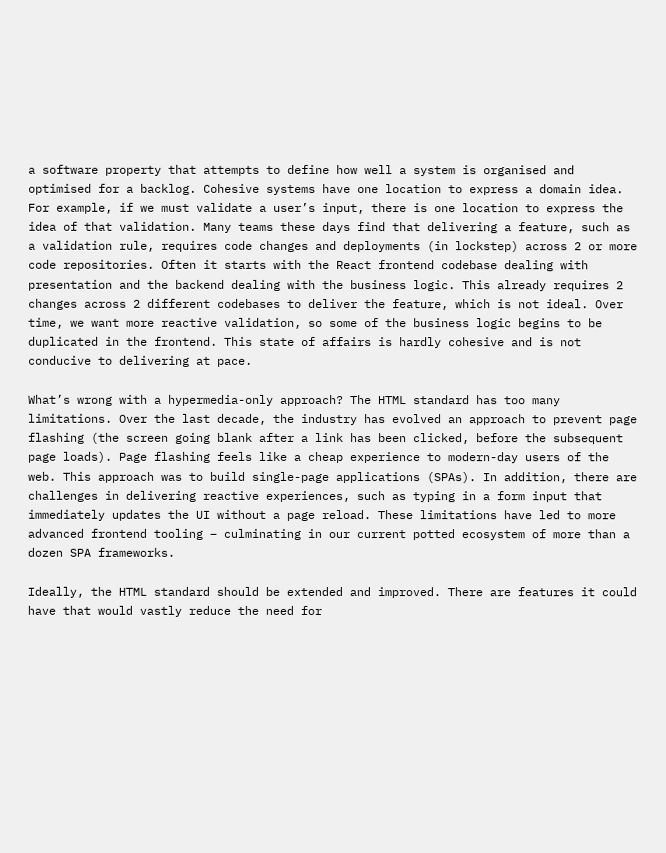a software property that attempts to define how well a system is organised and optimised for a backlog. Cohesive systems have one location to express a domain idea. For example, if we must validate a user’s input, there is one location to express the idea of that validation. Many teams these days find that delivering a feature, such as a validation rule, requires code changes and deployments (in lockstep) across 2 or more code repositories. Often it starts with the React frontend codebase dealing with presentation and the backend dealing with the business logic. This already requires 2 changes across 2 different codebases to deliver the feature, which is not ideal. Over time, we want more reactive validation, so some of the business logic begins to be duplicated in the frontend. This state of affairs is hardly cohesive and is not conducive to delivering at pace.

What’s wrong with a hypermedia-only approach? The HTML standard has too many limitations. Over the last decade, the industry has evolved an approach to prevent page flashing (the screen going blank after a link has been clicked, before the subsequent page loads). Page flashing feels like a cheap experience to modern-day users of the web. This approach was to build single-page applications (SPAs). In addition, there are challenges in delivering reactive experiences, such as typing in a form input that immediately updates the UI without a page reload. These limitations have led to more advanced frontend tooling – culminating in our current potted ecosystem of more than a dozen SPA frameworks.

Ideally, the HTML standard should be extended and improved. There are features it could have that would vastly reduce the need for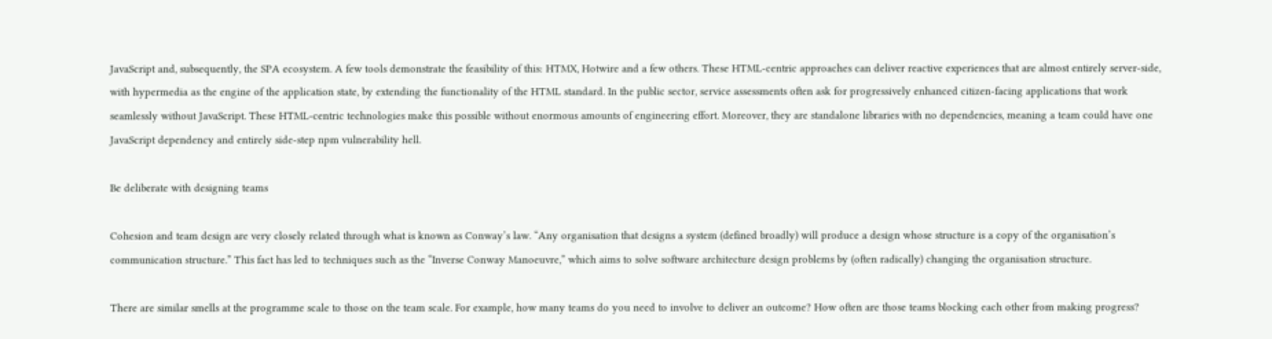JavaScript and, subsequently, the SPA ecosystem. A few tools demonstrate the feasibility of this: HTMX, Hotwire and a few others. These HTML-centric approaches can deliver reactive experiences that are almost entirely server-side, with hypermedia as the engine of the application state, by extending the functionality of the HTML standard. In the public sector, service assessments often ask for progressively enhanced citizen-facing applications that work seamlessly without JavaScript. These HTML-centric technologies make this possible without enormous amounts of engineering effort. Moreover, they are standalone libraries with no dependencies, meaning a team could have one JavaScript dependency and entirely side-step npm vulnerability hell.

Be deliberate with designing teams

Cohesion and team design are very closely related through what is known as Conway’s law. “Any organisation that designs a system (defined broadly) will produce a design whose structure is a copy of the organisation’s communication structure.” This fact has led to techniques such as the “Inverse Conway Manoeuvre,” which aims to solve software architecture design problems by (often radically) changing the organisation structure.

There are similar smells at the programme scale to those on the team scale. For example, how many teams do you need to involve to deliver an outcome? How often are those teams blocking each other from making progress?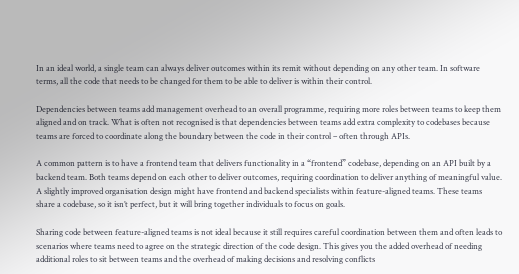In an ideal world, a single team can always deliver outcomes within its remit without depending on any other team. In software terms, all the code that needs to be changed for them to be able to deliver is within their control.

Dependencies between teams add management overhead to an overall programme, requiring more roles between teams to keep them aligned and on track. What is often not recognised is that dependencies between teams add extra complexity to codebases because teams are forced to coordinate along the boundary between the code in their control – often through APIs.

A common pattern is to have a frontend team that delivers functionality in a “frontend” codebase, depending on an API built by a backend team. Both teams depend on each other to deliver outcomes, requiring coordination to deliver anything of meaningful value. A slightly improved organisation design might have frontend and backend specialists within feature-aligned teams. These teams share a codebase, so it isn’t perfect, but it will bring together individuals to focus on goals.

Sharing code between feature-aligned teams is not ideal because it still requires careful coordination between them and often leads to scenarios where teams need to agree on the strategic direction of the code design. This gives you the added overhead of needing additional roles to sit between teams and the overhead of making decisions and resolving conflicts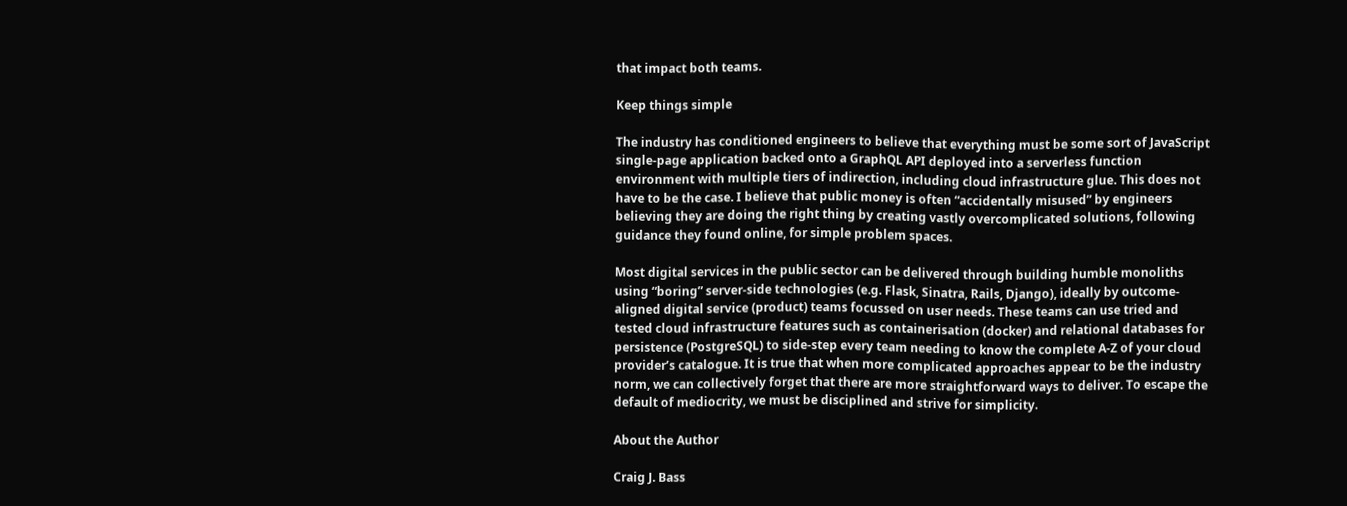that impact both teams.

Keep things simple

The industry has conditioned engineers to believe that everything must be some sort of JavaScript single-page application backed onto a GraphQL API deployed into a serverless function environment with multiple tiers of indirection, including cloud infrastructure glue. This does not have to be the case. I believe that public money is often “accidentally misused” by engineers believing they are doing the right thing by creating vastly overcomplicated solutions, following guidance they found online, for simple problem spaces.

Most digital services in the public sector can be delivered through building humble monoliths using “boring” server-side technologies (e.g. Flask, Sinatra, Rails, Django), ideally by outcome-aligned digital service (product) teams focussed on user needs. These teams can use tried and tested cloud infrastructure features such as containerisation (docker) and relational databases for persistence (PostgreSQL) to side-step every team needing to know the complete A-Z of your cloud provider’s catalogue. It is true that when more complicated approaches appear to be the industry norm, we can collectively forget that there are more straightforward ways to deliver. To escape the default of mediocrity, we must be disciplined and strive for simplicity.

About the Author

Craig J. Bass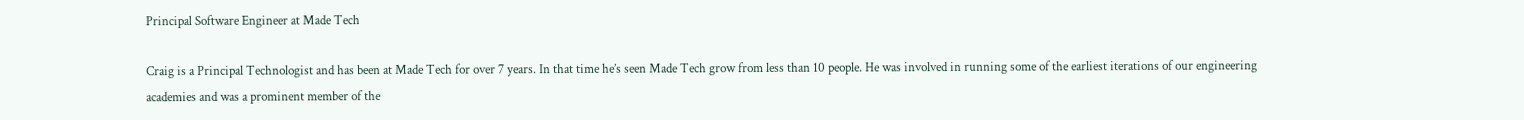Principal Software Engineer at Made Tech

Craig is a Principal Technologist and has been at Made Tech for over 7 years. In that time he’s seen Made Tech grow from less than 10 people. He was involved in running some of the earliest iterations of our engineering academies and was a prominent member of the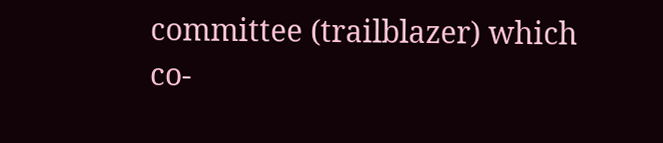committee (trailblazer) which co-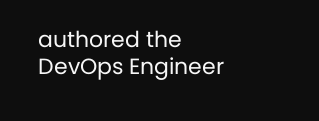authored the DevOps Engineer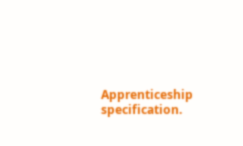Apprenticeship specification.